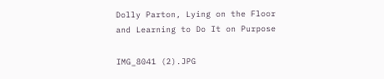Dolly Parton, Lying on the Floor and Learning to Do It on Purpose

IMG_8041 (2).JPG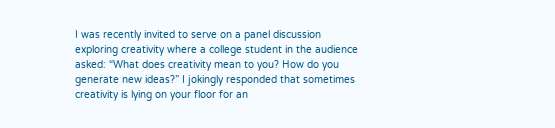I was recently invited to serve on a panel discussion exploring creativity where a college student in the audience asked: “What does creativity mean to you? How do you generate new ideas?” I jokingly responded that sometimes creativity is lying on your floor for an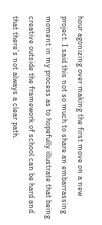hour agonizing over making the first move on a new project. I said this not so much to share an embarrassing moment in my process as to hopefully illustrate that being creative outside the framework of school can be hard and that there’s not always a clear path.